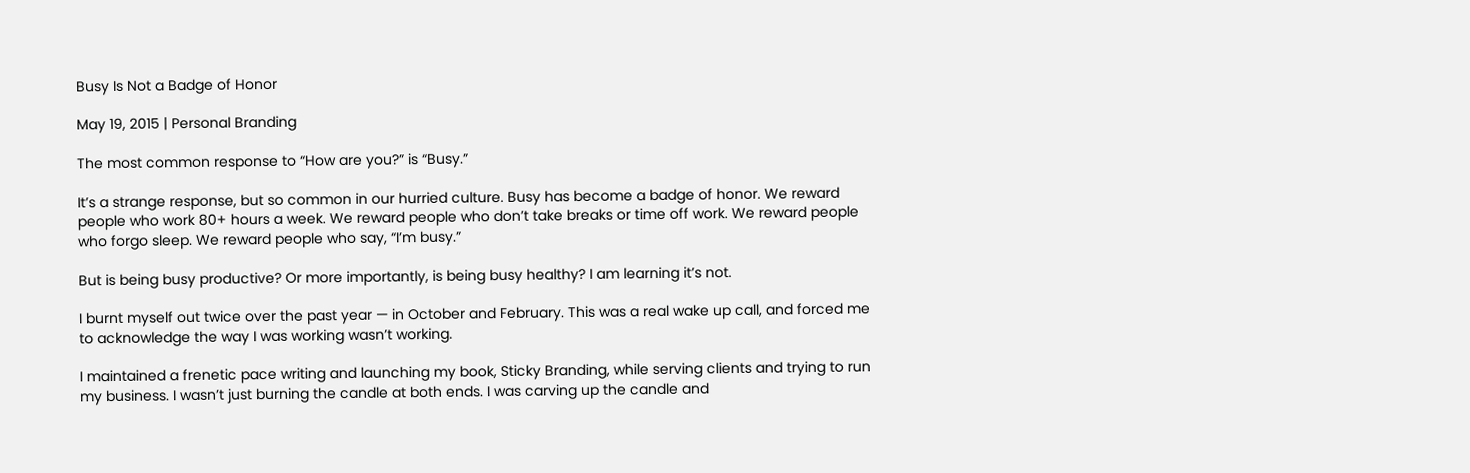Busy Is Not a Badge of Honor

May 19, 2015 | Personal Branding

The most common response to “How are you?” is “Busy.”

It’s a strange response, but so common in our hurried culture. Busy has become a badge of honor. We reward people who work 80+ hours a week. We reward people who don’t take breaks or time off work. We reward people who forgo sleep. We reward people who say, “I’m busy.”

But is being busy productive? Or more importantly, is being busy healthy? I am learning it’s not.

I burnt myself out twice over the past year — in October and February. This was a real wake up call, and forced me to acknowledge the way I was working wasn’t working.

I maintained a frenetic pace writing and launching my book, Sticky Branding, while serving clients and trying to run my business. I wasn’t just burning the candle at both ends. I was carving up the candle and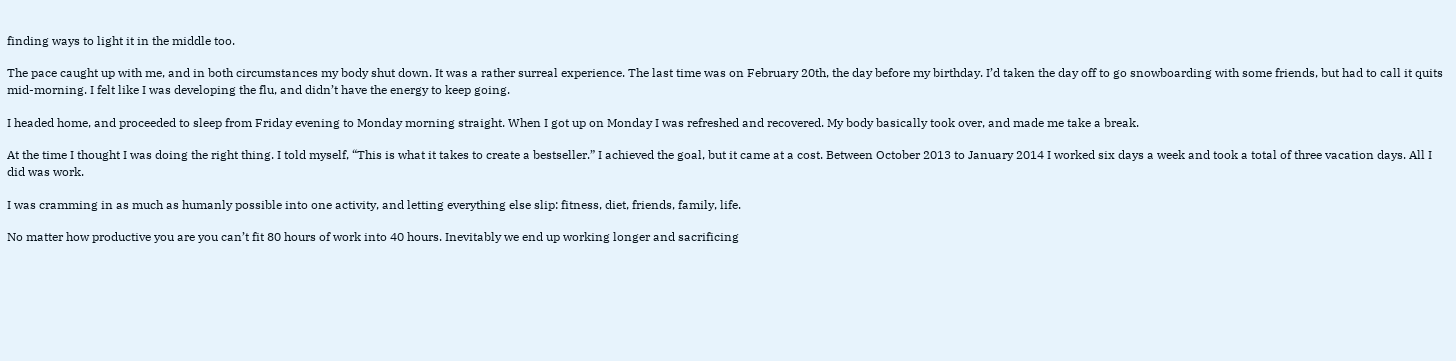finding ways to light it in the middle too.

The pace caught up with me, and in both circumstances my body shut down. It was a rather surreal experience. The last time was on February 20th, the day before my birthday. I’d taken the day off to go snowboarding with some friends, but had to call it quits mid-morning. I felt like I was developing the flu, and didn’t have the energy to keep going.

I headed home, and proceeded to sleep from Friday evening to Monday morning straight. When I got up on Monday I was refreshed and recovered. My body basically took over, and made me take a break.

At the time I thought I was doing the right thing. I told myself, “This is what it takes to create a bestseller.” I achieved the goal, but it came at a cost. Between October 2013 to January 2014 I worked six days a week and took a total of three vacation days. All I did was work.

I was cramming in as much as humanly possible into one activity, and letting everything else slip: fitness, diet, friends, family, life.

No matter how productive you are you can’t fit 80 hours of work into 40 hours. Inevitably we end up working longer and sacrificing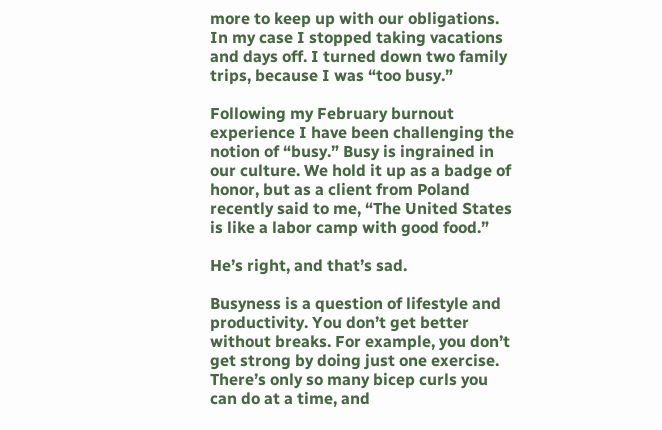more to keep up with our obligations. In my case I stopped taking vacations and days off. I turned down two family trips, because I was “too busy.”

Following my February burnout experience I have been challenging the notion of “busy.” Busy is ingrained in our culture. We hold it up as a badge of honor, but as a client from Poland recently said to me, “The United States is like a labor camp with good food.”

He’s right, and that’s sad.

Busyness is a question of lifestyle and productivity. You don’t get better without breaks. For example, you don’t get strong by doing just one exercise. There’s only so many bicep curls you can do at a time, and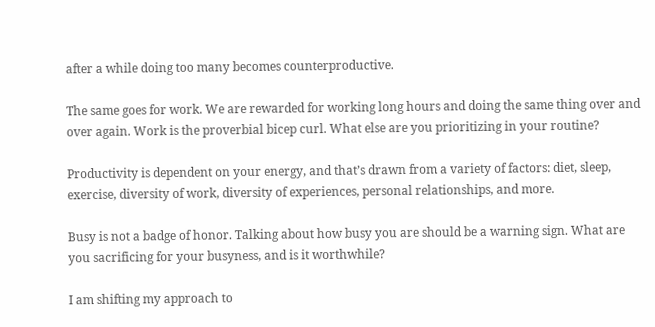after a while doing too many becomes counterproductive.

The same goes for work. We are rewarded for working long hours and doing the same thing over and over again. Work is the proverbial bicep curl. What else are you prioritizing in your routine?

Productivity is dependent on your energy, and that’s drawn from a variety of factors: diet, sleep, exercise, diversity of work, diversity of experiences, personal relationships, and more.

Busy is not a badge of honor. Talking about how busy you are should be a warning sign. What are you sacrificing for your busyness, and is it worthwhile?

I am shifting my approach to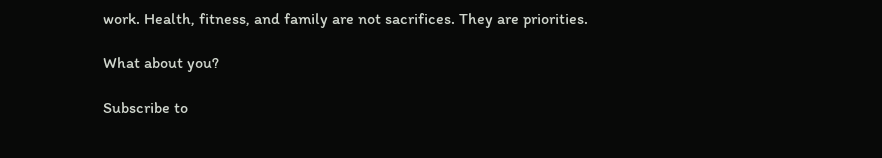work. Health, fitness, and family are not sacrifices. They are priorities.

What about you?

Subscribe to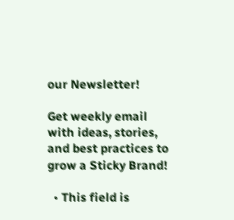our Newsletter!

Get weekly email with ideas, stories, and best practices to grow a Sticky Brand!

  • This field is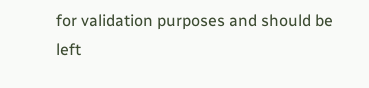for validation purposes and should be left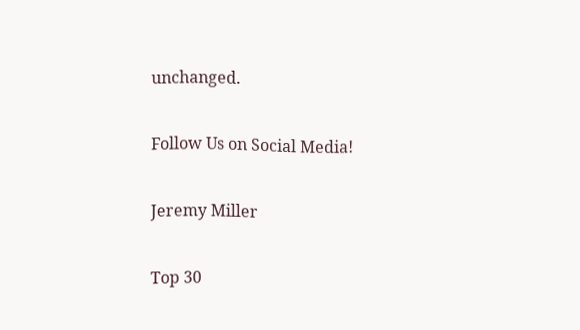unchanged.

Follow Us on Social Media!

Jeremy Miller

Top 30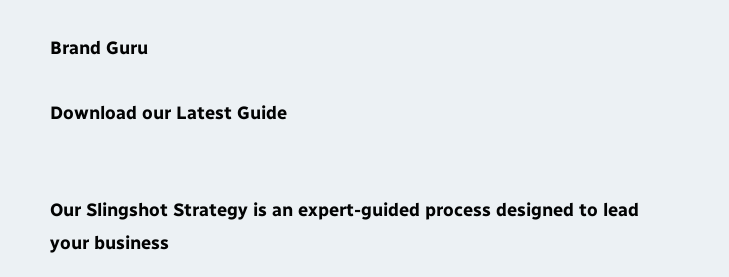Brand Guru

Download our Latest Guide


Our Slingshot Strategy is an expert-guided process designed to lead your business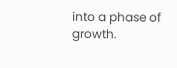into a phase of growth.